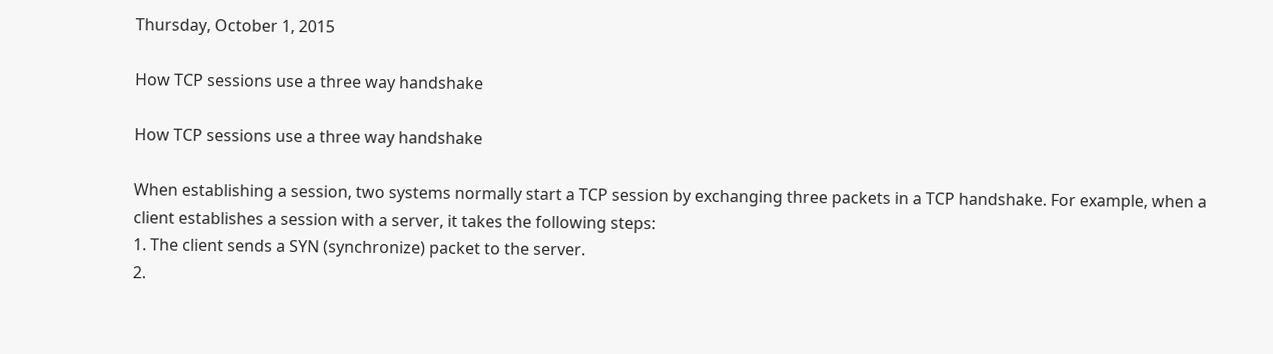Thursday, October 1, 2015

How TCP sessions use a three way handshake

How TCP sessions use a three way handshake

When establishing a session, two systems normally start a TCP session by exchanging three packets in a TCP handshake. For example, when a client establishes a session with a server, it takes the following steps:
1. The client sends a SYN (synchronize) packet to the server.
2.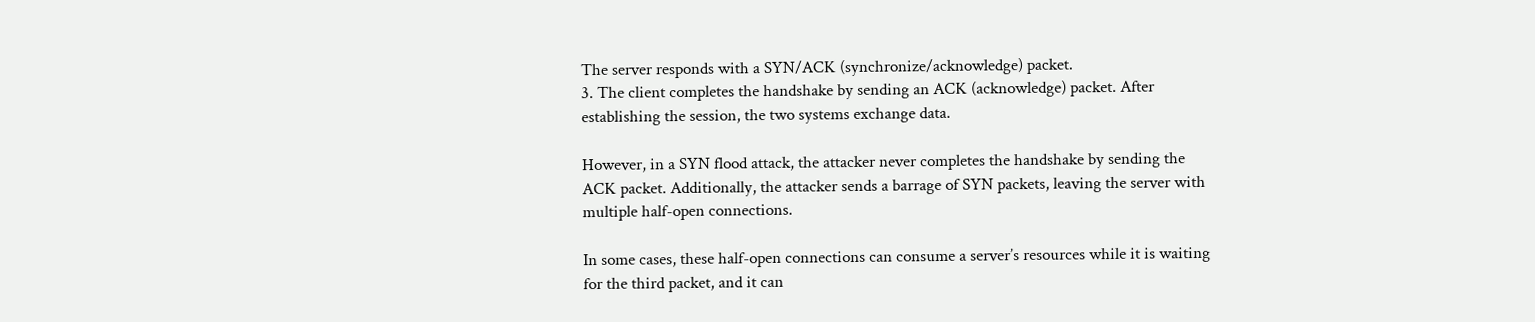The server responds with a SYN/ACK (synchronize/acknowledge) packet.
3. The client completes the handshake by sending an ACK (acknowledge) packet. After
establishing the session, the two systems exchange data.

However, in a SYN flood attack, the attacker never completes the handshake by sending the
ACK packet. Additionally, the attacker sends a barrage of SYN packets, leaving the server with
multiple half-open connections.

In some cases, these half-open connections can consume a server’s resources while it is waiting
for the third packet, and it can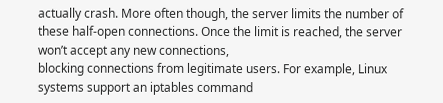actually crash. More often though, the server limits the number of these half-open connections. Once the limit is reached, the server won’t accept any new connections,
blocking connections from legitimate users. For example, Linux systems support an iptables command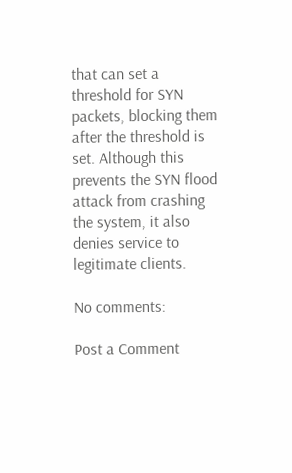that can set a threshold for SYN packets, blocking them after the threshold is set. Although this
prevents the SYN flood attack from crashing the system, it also denies service to legitimate clients.

No comments:

Post a Comment